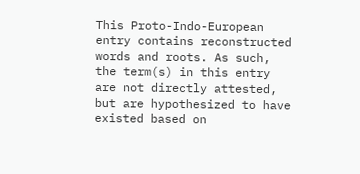This Proto-Indo-European entry contains reconstructed words and roots. As such, the term(s) in this entry are not directly attested, but are hypothesized to have existed based on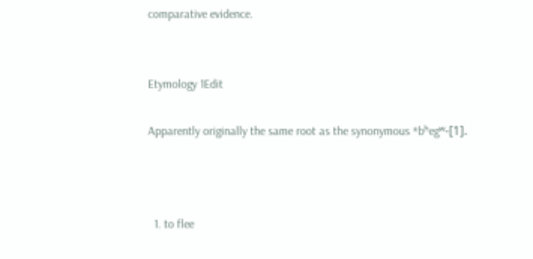comparative evidence.


Etymology 1Edit

Apparently originally the same root as the synonymous *bʰegʷ-[1].



  1. to flee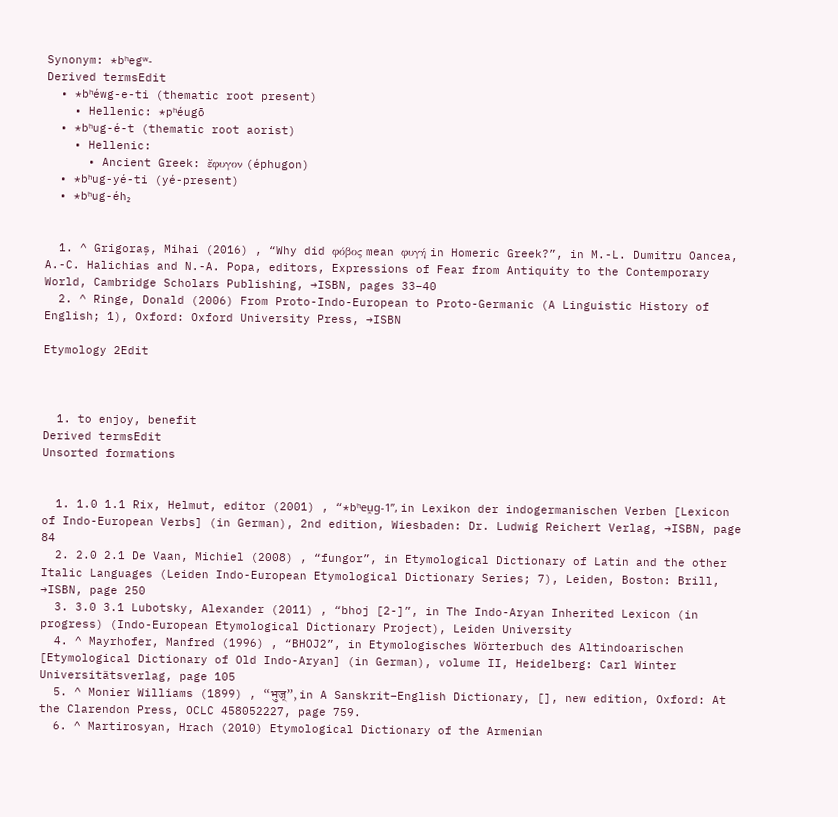Synonym: *bʰegʷ-
Derived termsEdit
  • *bʰéwg-e-ti (thematic root present)
    • Hellenic: *pʰéugō
  • *bʰug-é-t (thematic root aorist)
    • Hellenic:
      • Ancient Greek: ἔφυγον (éphugon)
  • *bʰug-yé-ti (yé-present)
  • *bʰug-éh₂


  1. ^ Grigoraș, Mihai (2016) , “Why did φόβος mean φυγή in Homeric Greek?”, in M.-L. Dumitru Oancea, A.-C. Halichias and N.-A. Popa, editors, Expressions of Fear from Antiquity to the Contemporary World, Cambridge Scholars Publishing, →ISBN, pages 33–40
  2. ^ Ringe, Donald (2006) From Proto-Indo-European to Proto-Germanic (A Linguistic History of English; 1), Oxford: Oxford University Press, →ISBN

Etymology 2Edit



  1. to enjoy, benefit
Derived termsEdit
Unsorted formations


  1. 1.0 1.1 Rix, Helmut, editor (2001) , “*bʰeu̯g-1”, in Lexikon der indogermanischen Verben [Lexicon of Indo-European Verbs] (in German), 2nd edition, Wiesbaden: Dr. Ludwig Reichert Verlag, →ISBN, page 84
  2. 2.0 2.1 De Vaan, Michiel (2008) , “fungor”, in Etymological Dictionary of Latin and the other Italic Languages (Leiden Indo-European Etymological Dictionary Series; 7), Leiden, Boston: Brill, →ISBN, page 250
  3. 3.0 3.1 Lubotsky, Alexander (2011) , “bhoj [2-]”, in The Indo-Aryan Inherited Lexicon (in progress) (Indo-European Etymological Dictionary Project), Leiden University
  4. ^ Mayrhofer, Manfred (1996) , “BHOJ2”, in Etymologisches Wörterbuch des Altindoarischen [Etymological Dictionary of Old Indo-Aryan] (in German), volume II, Heidelberg: Carl Winter Universitätsverlag, page 105
  5. ^ Monier Williams (1899) , “भुज्”, in A Sanskrit–English Dictionary, [], new edition, Oxford: At the Clarendon Press, OCLC 458052227, page 759.
  6. ^ Martirosyan, Hrach (2010) Etymological Dictionary of the Armenian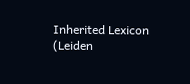Inherited Lexicon (Leiden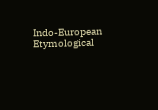Indo-European Etymological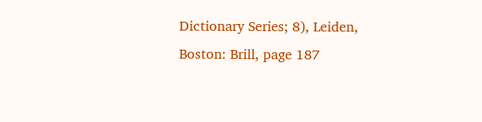Dictionary Series; 8), Leiden, Boston: Brill, page 187